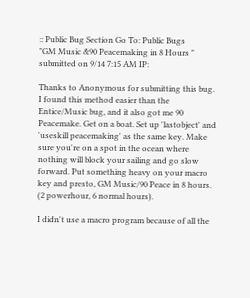:: Public Bug Section Go To: Public Bugs
"GM Music &90 Peacemaking in 8 Hours " submitted on 9/14 7:15 AM IP:

Thanks to Anonymous for submitting this bug.
I found this method easier than the Entice/Music bug, and it also got me 90 Peacemake. Get on a boat. Set up 'lastobject' and 'useskill peacemaking' as the same key. Make sure you're on a spot in the ocean where nothing will block your sailing and go slow forward. Put something heavy on your macro key and presto, GM Music/90 Peace in 8 hours. (2 powerhour, 6 normal hours).

I didn't use a macro program because of all the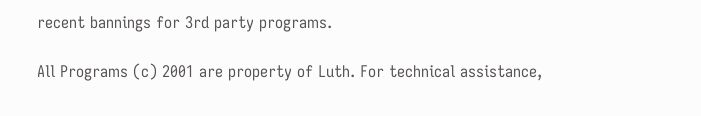recent bannings for 3rd party programs.

All Programs (c) 2001 are property of Luth. For technical assistance,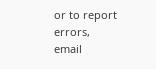or to report errors, email